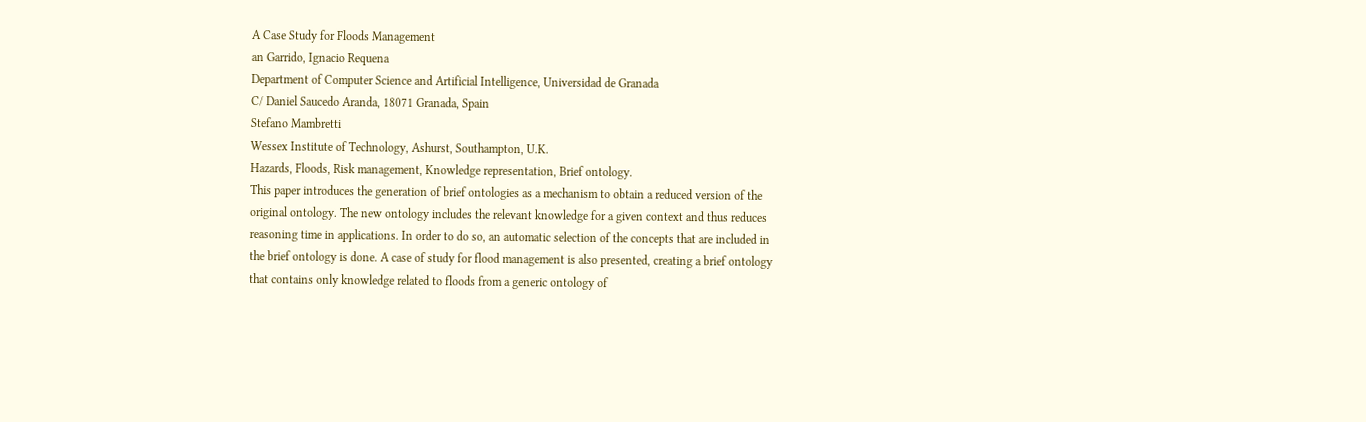A Case Study for Floods Management
an Garrido, Ignacio Requena
Department of Computer Science and Artificial Intelligence, Universidad de Granada
C/ Daniel Saucedo Aranda, 18071 Granada, Spain
Stefano Mambretti
Wessex Institute of Technology, Ashurst, Southampton, U.K.
Hazards, Floods, Risk management, Knowledge representation, Brief ontology.
This paper introduces the generation of brief ontologies as a mechanism to obtain a reduced version of the
original ontology. The new ontology includes the relevant knowledge for a given context and thus reduces
reasoning time in applications. In order to do so, an automatic selection of the concepts that are included in
the brief ontology is done. A case of study for flood management is also presented, creating a brief ontology
that contains only knowledge related to floods from a generic ontology of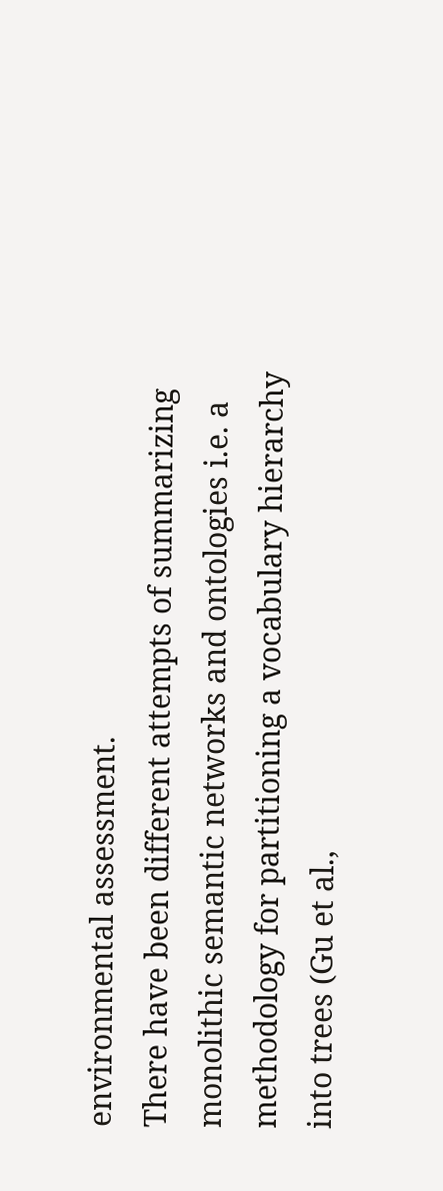environmental assessment.
There have been different attempts of summarizing
monolithic semantic networks and ontologies i.e. a
methodology for partitioning a vocabulary hierarchy
into trees (Gu et al.,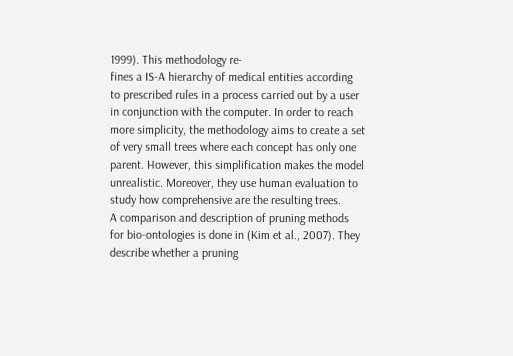1999). This methodology re-
fines a IS-A hierarchy of medical entities according
to prescribed rules in a process carried out by a user
in conjunction with the computer. In order to reach
more simplicity, the methodology aims to create a set
of very small trees where each concept has only one
parent. However, this simplification makes the model
unrealistic. Moreover, they use human evaluation to
study how comprehensive are the resulting trees.
A comparison and description of pruning methods
for bio-ontologies is done in (Kim et al., 2007). They
describe whether a pruning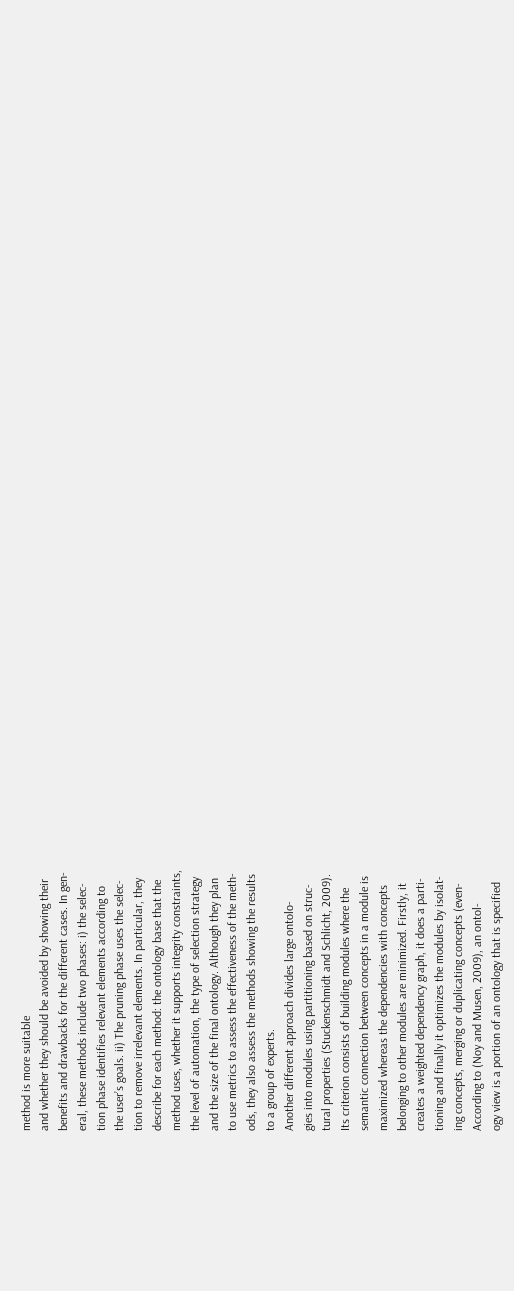method is more suitable
and whether they should be avoided by showing their
benefits and drawbacks for the different cases. In gen-
eral, these methods include two phases: i) the selec-
tion phase identifies relevant elements according to
the user’s goals. ii) The pruning phase uses the selec-
tion to remove irrelevant elements. In particular, they
describe for each method: the ontology base that the
method uses, whether it supports integrity constraints,
the level of automation, the type of selection strategy
and the size of the final ontology. Although they plan
to use metrics to assess the effectiveness of the meth-
ods, they also assess the methods showing the results
to a group of experts.
Another different approach divides large ontolo-
gies into modules using partitioning based on struc-
tural properties (Stuckenschmidt and Schlicht, 2009).
Its criterion consists of building modules where the
semantic connection between concepts in a module is
maximized whereas the dependencies with concepts
belonging to other modules are minimized. Firstly, it
creates a weighted dependency graph, it does a parti-
tioning and finally it optimizes the modules by isolat-
ing concepts, merging or duplicating concepts (even-
According to (Noy and Musen, 2009), an ontol-
ogy view is a portion of an ontology that is specified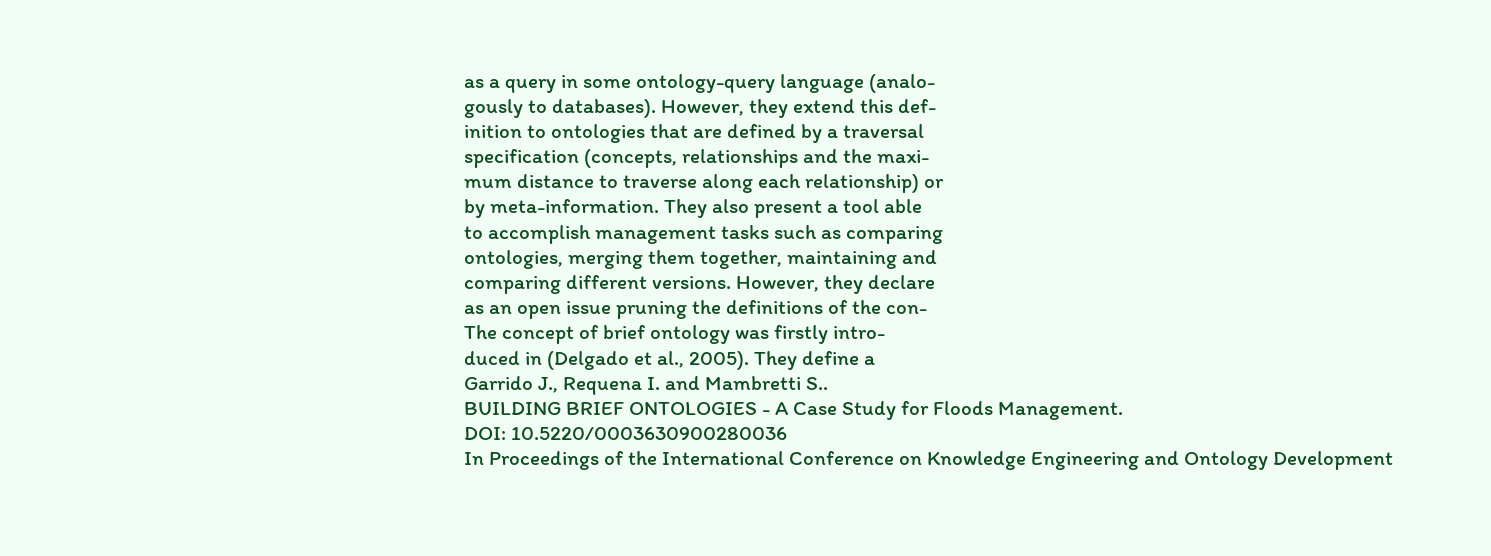as a query in some ontology-query language (analo-
gously to databases). However, they extend this def-
inition to ontologies that are defined by a traversal
specification (concepts, relationships and the maxi-
mum distance to traverse along each relationship) or
by meta-information. They also present a tool able
to accomplish management tasks such as comparing
ontologies, merging them together, maintaining and
comparing different versions. However, they declare
as an open issue pruning the definitions of the con-
The concept of brief ontology was firstly intro-
duced in (Delgado et al., 2005). They define a
Garrido J., Requena I. and Mambretti S..
BUILDING BRIEF ONTOLOGIES - A Case Study for Floods Management.
DOI: 10.5220/0003630900280036
In Proceedings of the International Conference on Knowledge Engineering and Ontology Development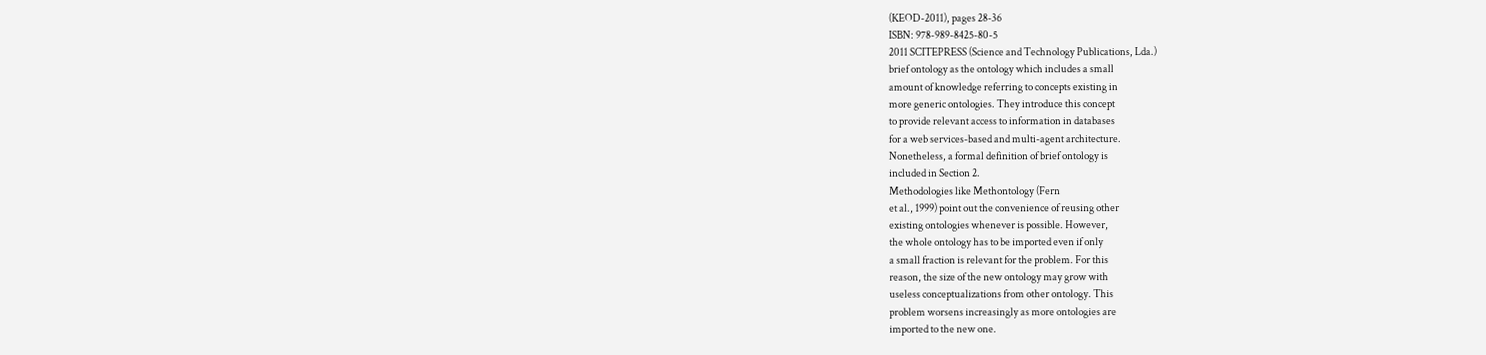(KEOD-2011), pages 28-36
ISBN: 978-989-8425-80-5
2011 SCITEPRESS (Science and Technology Publications, Lda.)
brief ontology as the ontology which includes a small
amount of knowledge referring to concepts existing in
more generic ontologies. They introduce this concept
to provide relevant access to information in databases
for a web services-based and multi-agent architecture.
Nonetheless, a formal definition of brief ontology is
included in Section 2.
Methodologies like Methontology (Fern
et al., 1999) point out the convenience of reusing other
existing ontologies whenever is possible. However,
the whole ontology has to be imported even if only
a small fraction is relevant for the problem. For this
reason, the size of the new ontology may grow with
useless conceptualizations from other ontology. This
problem worsens increasingly as more ontologies are
imported to the new one.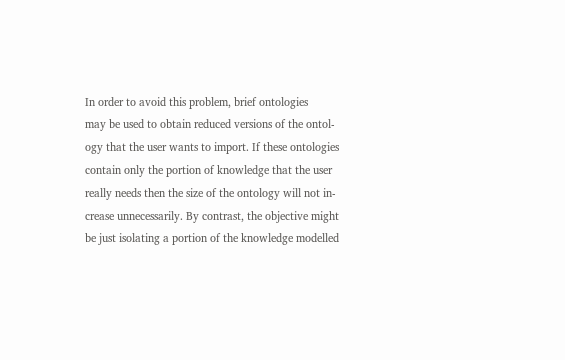In order to avoid this problem, brief ontologies
may be used to obtain reduced versions of the ontol-
ogy that the user wants to import. If these ontologies
contain only the portion of knowledge that the user
really needs then the size of the ontology will not in-
crease unnecessarily. By contrast, the objective might
be just isolating a portion of the knowledge modelled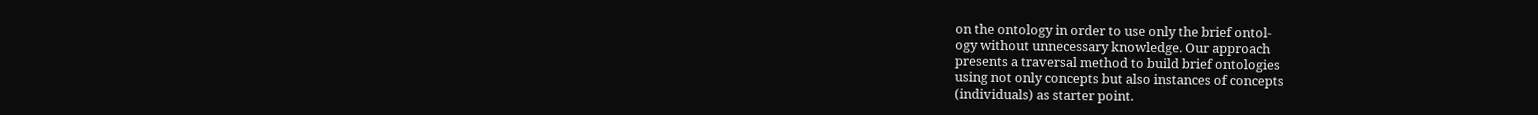on the ontology in order to use only the brief ontol-
ogy without unnecessary knowledge. Our approach
presents a traversal method to build brief ontologies
using not only concepts but also instances of concepts
(individuals) as starter point.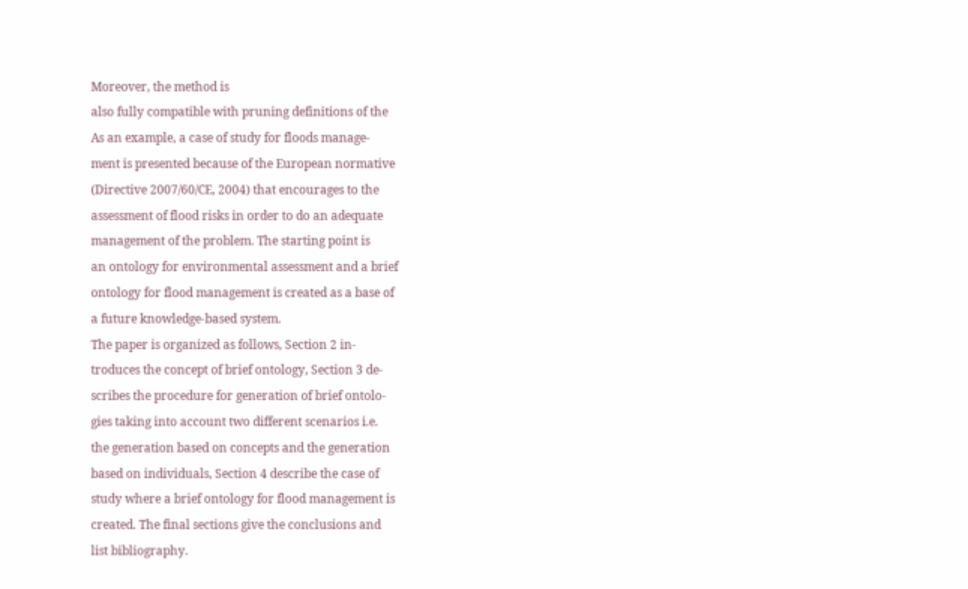Moreover, the method is
also fully compatible with pruning definitions of the
As an example, a case of study for floods manage-
ment is presented because of the European normative
(Directive 2007/60/CE, 2004) that encourages to the
assessment of flood risks in order to do an adequate
management of the problem. The starting point is
an ontology for environmental assessment and a brief
ontology for flood management is created as a base of
a future knowledge-based system.
The paper is organized as follows, Section 2 in-
troduces the concept of brief ontology, Section 3 de-
scribes the procedure for generation of brief ontolo-
gies taking into account two different scenarios i.e.
the generation based on concepts and the generation
based on individuals, Section 4 describe the case of
study where a brief ontology for flood management is
created. The final sections give the conclusions and
list bibliography.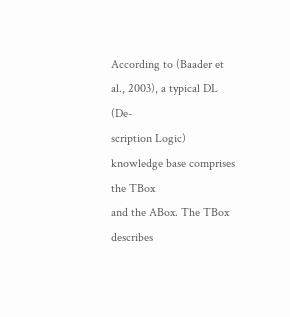According to (Baader et al., 2003), a typical DL (De-
scription Logic) knowledge base comprises the TBox
and the ABox. The TBox describes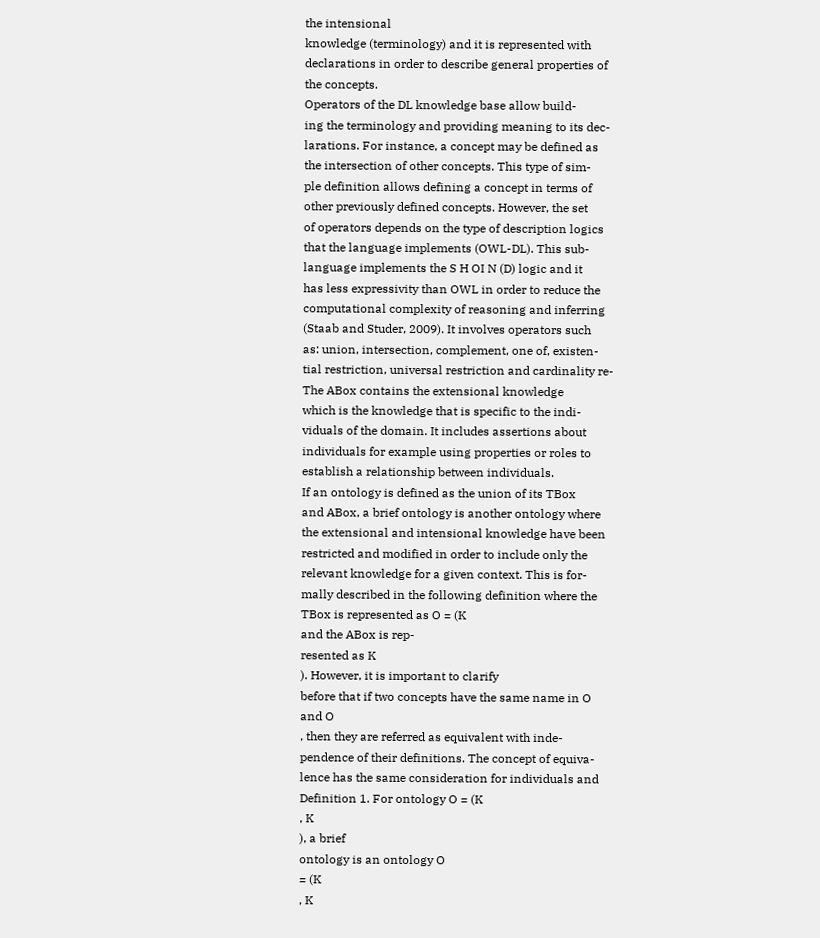the intensional
knowledge (terminology) and it is represented with
declarations in order to describe general properties of
the concepts.
Operators of the DL knowledge base allow build-
ing the terminology and providing meaning to its dec-
larations. For instance, a concept may be defined as
the intersection of other concepts. This type of sim-
ple definition allows defining a concept in terms of
other previously defined concepts. However, the set
of operators depends on the type of description logics
that the language implements (OWL-DL). This sub-
language implements the S H OI N (D) logic and it
has less expressivity than OWL in order to reduce the
computational complexity of reasoning and inferring
(Staab and Studer, 2009). It involves operators such
as: union, intersection, complement, one of, existen-
tial restriction, universal restriction and cardinality re-
The ABox contains the extensional knowledge
which is the knowledge that is specific to the indi-
viduals of the domain. It includes assertions about
individuals for example using properties or roles to
establish a relationship between individuals.
If an ontology is defined as the union of its TBox
and ABox, a brief ontology is another ontology where
the extensional and intensional knowledge have been
restricted and modified in order to include only the
relevant knowledge for a given context. This is for-
mally described in the following definition where the
TBox is represented as O = (K
and the ABox is rep-
resented as K
). However, it is important to clarify
before that if two concepts have the same name in O
and O
, then they are referred as equivalent with inde-
pendence of their definitions. The concept of equiva-
lence has the same consideration for individuals and
Definition 1. For ontology O = (K
, K
), a brief
ontology is an ontology O
= (K
, K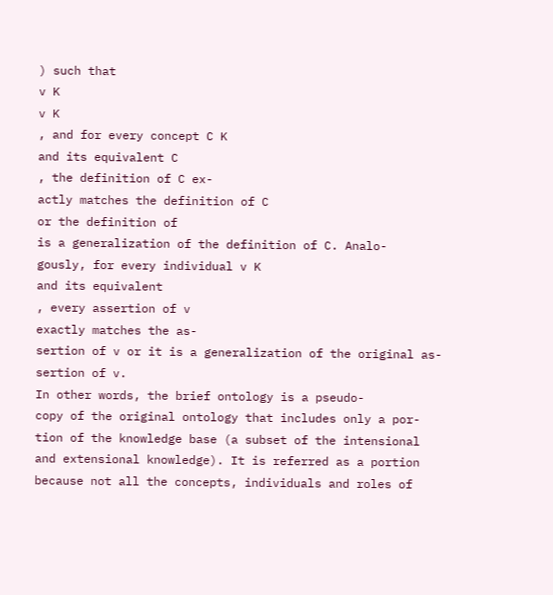) such that
v K
v K
, and for every concept C K
and its equivalent C
, the definition of C ex-
actly matches the definition of C
or the definition of
is a generalization of the definition of C. Analo-
gously, for every individual v K
and its equivalent
, every assertion of v
exactly matches the as-
sertion of v or it is a generalization of the original as-
sertion of v.
In other words, the brief ontology is a pseudo-
copy of the original ontology that includes only a por-
tion of the knowledge base (a subset of the intensional
and extensional knowledge). It is referred as a portion
because not all the concepts, individuals and roles of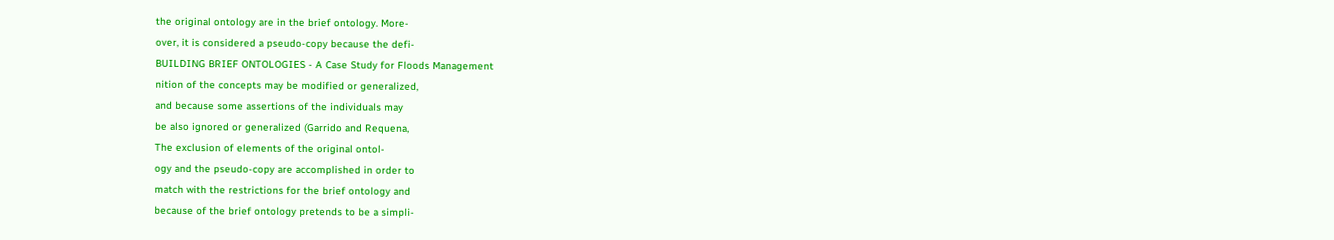the original ontology are in the brief ontology. More-
over, it is considered a pseudo-copy because the defi-
BUILDING BRIEF ONTOLOGIES - A Case Study for Floods Management
nition of the concepts may be modified or generalized,
and because some assertions of the individuals may
be also ignored or generalized (Garrido and Requena,
The exclusion of elements of the original ontol-
ogy and the pseudo-copy are accomplished in order to
match with the restrictions for the brief ontology and
because of the brief ontology pretends to be a simpli-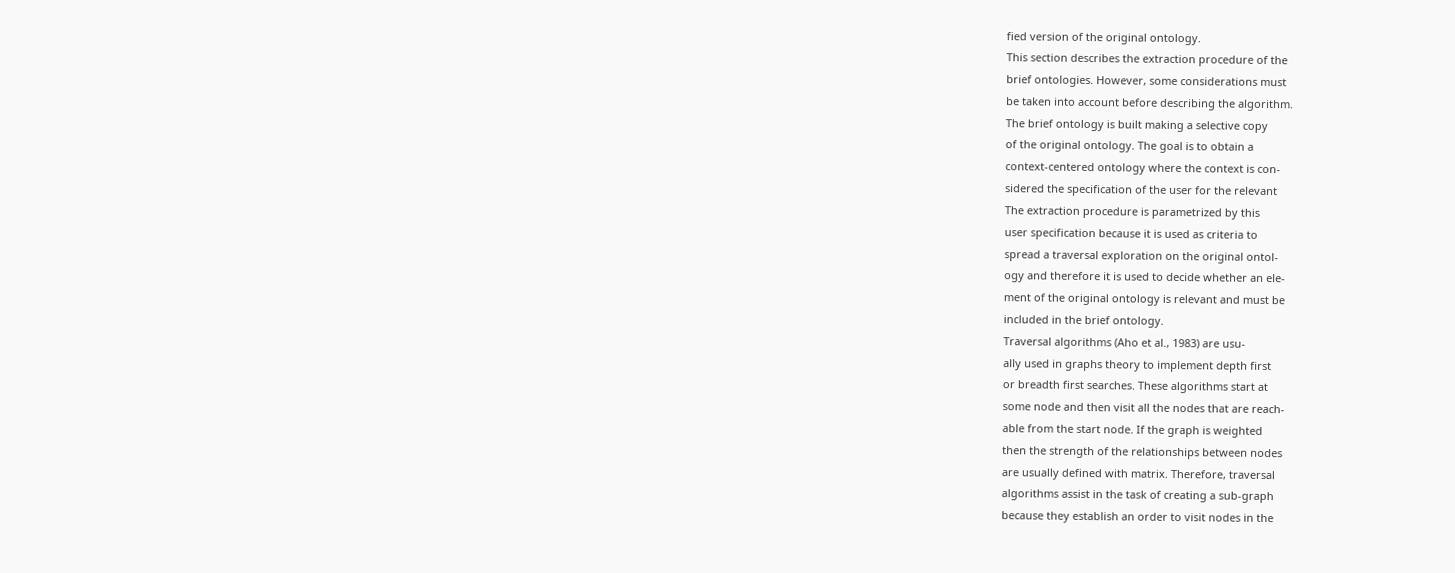fied version of the original ontology.
This section describes the extraction procedure of the
brief ontologies. However, some considerations must
be taken into account before describing the algorithm.
The brief ontology is built making a selective copy
of the original ontology. The goal is to obtain a
context-centered ontology where the context is con-
sidered the specification of the user for the relevant
The extraction procedure is parametrized by this
user specification because it is used as criteria to
spread a traversal exploration on the original ontol-
ogy and therefore it is used to decide whether an ele-
ment of the original ontology is relevant and must be
included in the brief ontology.
Traversal algorithms (Aho et al., 1983) are usu-
ally used in graphs theory to implement depth first
or breadth first searches. These algorithms start at
some node and then visit all the nodes that are reach-
able from the start node. If the graph is weighted
then the strength of the relationships between nodes
are usually defined with matrix. Therefore, traversal
algorithms assist in the task of creating a sub-graph
because they establish an order to visit nodes in the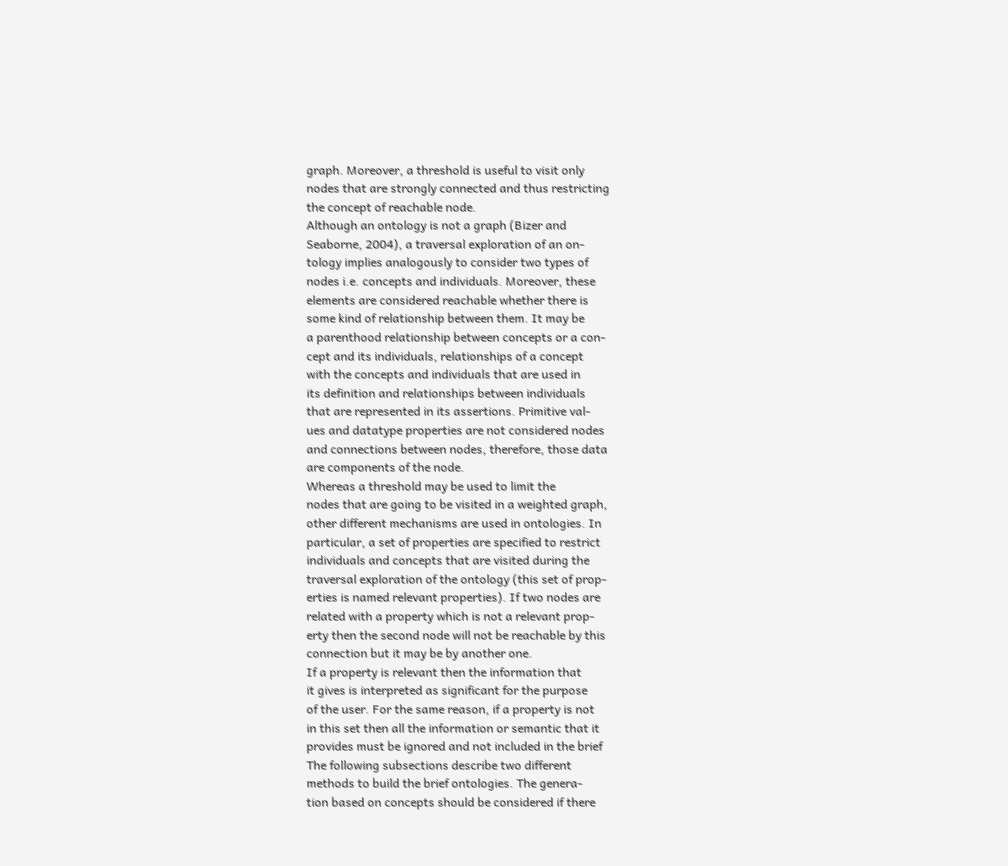graph. Moreover, a threshold is useful to visit only
nodes that are strongly connected and thus restricting
the concept of reachable node.
Although an ontology is not a graph (Bizer and
Seaborne, 2004), a traversal exploration of an on-
tology implies analogously to consider two types of
nodes i.e. concepts and individuals. Moreover, these
elements are considered reachable whether there is
some kind of relationship between them. It may be
a parenthood relationship between concepts or a con-
cept and its individuals, relationships of a concept
with the concepts and individuals that are used in
its definition and relationships between individuals
that are represented in its assertions. Primitive val-
ues and datatype properties are not considered nodes
and connections between nodes, therefore, those data
are components of the node.
Whereas a threshold may be used to limit the
nodes that are going to be visited in a weighted graph,
other different mechanisms are used in ontologies. In
particular, a set of properties are specified to restrict
individuals and concepts that are visited during the
traversal exploration of the ontology (this set of prop-
erties is named relevant properties). If two nodes are
related with a property which is not a relevant prop-
erty then the second node will not be reachable by this
connection but it may be by another one.
If a property is relevant then the information that
it gives is interpreted as significant for the purpose
of the user. For the same reason, if a property is not
in this set then all the information or semantic that it
provides must be ignored and not included in the brief
The following subsections describe two different
methods to build the brief ontologies. The genera-
tion based on concepts should be considered if there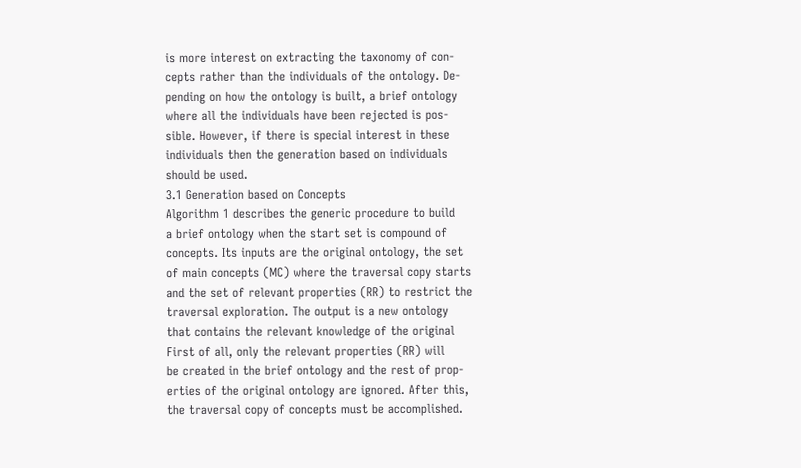is more interest on extracting the taxonomy of con-
cepts rather than the individuals of the ontology. De-
pending on how the ontology is built, a brief ontology
where all the individuals have been rejected is pos-
sible. However, if there is special interest in these
individuals then the generation based on individuals
should be used.
3.1 Generation based on Concepts
Algorithm 1 describes the generic procedure to build
a brief ontology when the start set is compound of
concepts. Its inputs are the original ontology, the set
of main concepts (MC) where the traversal copy starts
and the set of relevant properties (RR) to restrict the
traversal exploration. The output is a new ontology
that contains the relevant knowledge of the original
First of all, only the relevant properties (RR) will
be created in the brief ontology and the rest of prop-
erties of the original ontology are ignored. After this,
the traversal copy of concepts must be accomplished.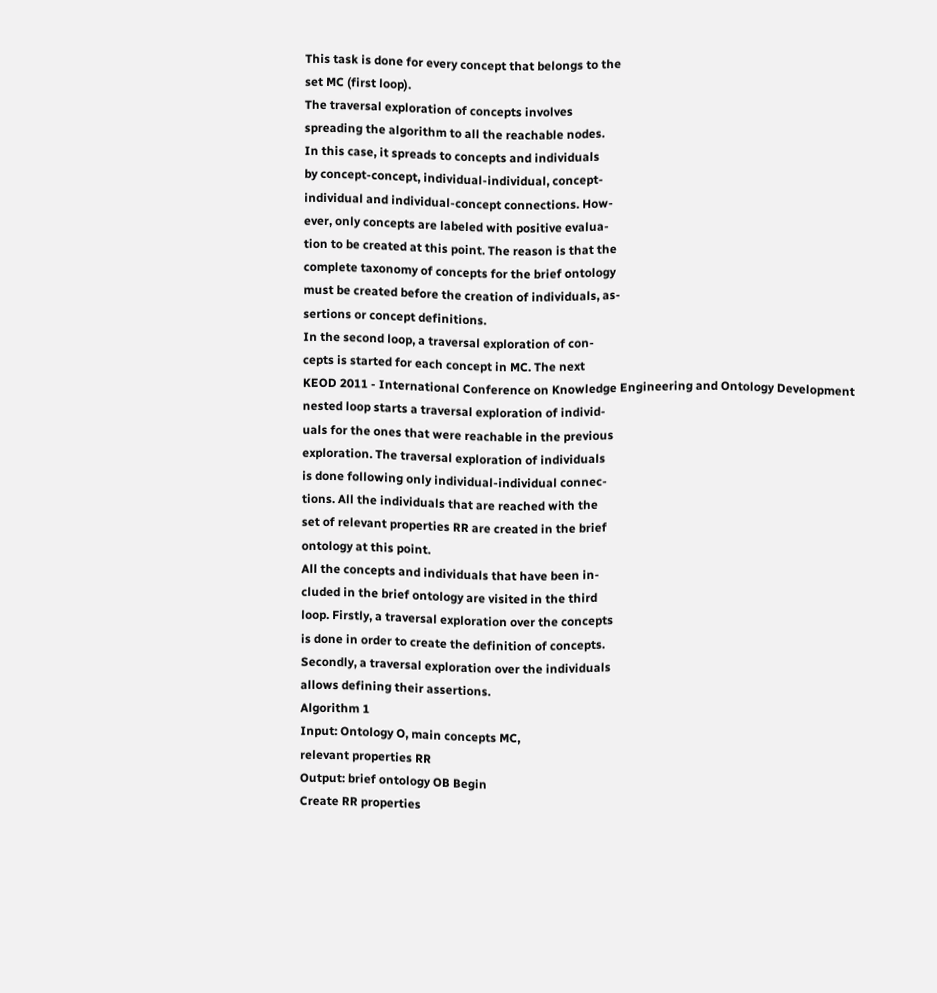This task is done for every concept that belongs to the
set MC (first loop).
The traversal exploration of concepts involves
spreading the algorithm to all the reachable nodes.
In this case, it spreads to concepts and individuals
by concept-concept, individual-individual, concept-
individual and individual-concept connections. How-
ever, only concepts are labeled with positive evalua-
tion to be created at this point. The reason is that the
complete taxonomy of concepts for the brief ontology
must be created before the creation of individuals, as-
sertions or concept definitions.
In the second loop, a traversal exploration of con-
cepts is started for each concept in MC. The next
KEOD 2011 - International Conference on Knowledge Engineering and Ontology Development
nested loop starts a traversal exploration of individ-
uals for the ones that were reachable in the previous
exploration. The traversal exploration of individuals
is done following only individual-individual connec-
tions. All the individuals that are reached with the
set of relevant properties RR are created in the brief
ontology at this point.
All the concepts and individuals that have been in-
cluded in the brief ontology are visited in the third
loop. Firstly, a traversal exploration over the concepts
is done in order to create the definition of concepts.
Secondly, a traversal exploration over the individuals
allows defining their assertions.
Algorithm 1
Input: Ontology O, main concepts MC,
relevant properties RR
Output: brief ontology OB Begin
Create RR properties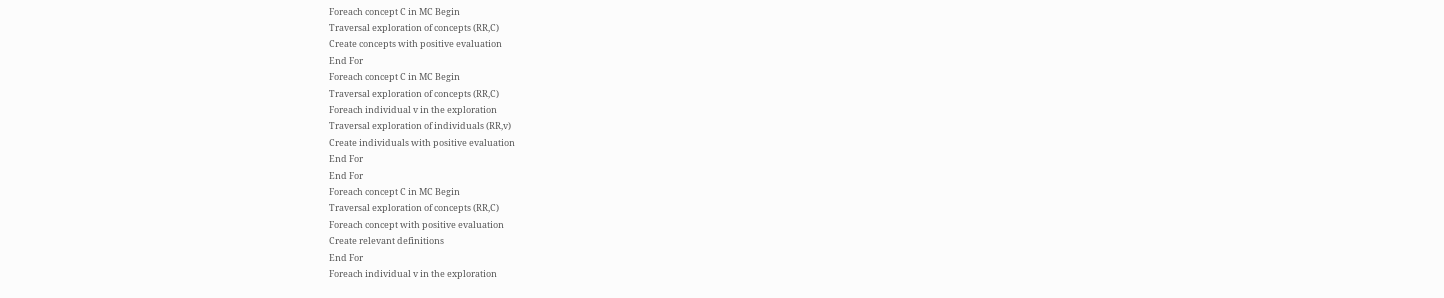Foreach concept C in MC Begin
Traversal exploration of concepts (RR,C)
Create concepts with positive evaluation
End For
Foreach concept C in MC Begin
Traversal exploration of concepts (RR,C)
Foreach individual v in the exploration
Traversal exploration of individuals (RR,v)
Create individuals with positive evaluation
End For
End For
Foreach concept C in MC Begin
Traversal exploration of concepts (RR,C)
Foreach concept with positive evaluation
Create relevant definitions
End For
Foreach individual v in the exploration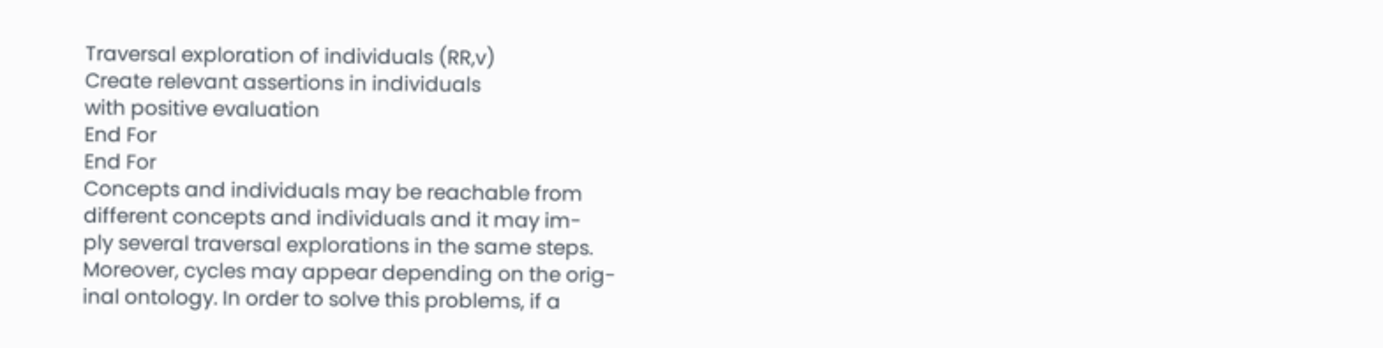Traversal exploration of individuals (RR,v)
Create relevant assertions in individuals
with positive evaluation
End For
End For
Concepts and individuals may be reachable from
different concepts and individuals and it may im-
ply several traversal explorations in the same steps.
Moreover, cycles may appear depending on the orig-
inal ontology. In order to solve this problems, if a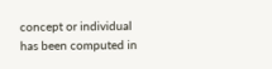concept or individual has been computed in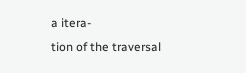a itera-
tion of the traversal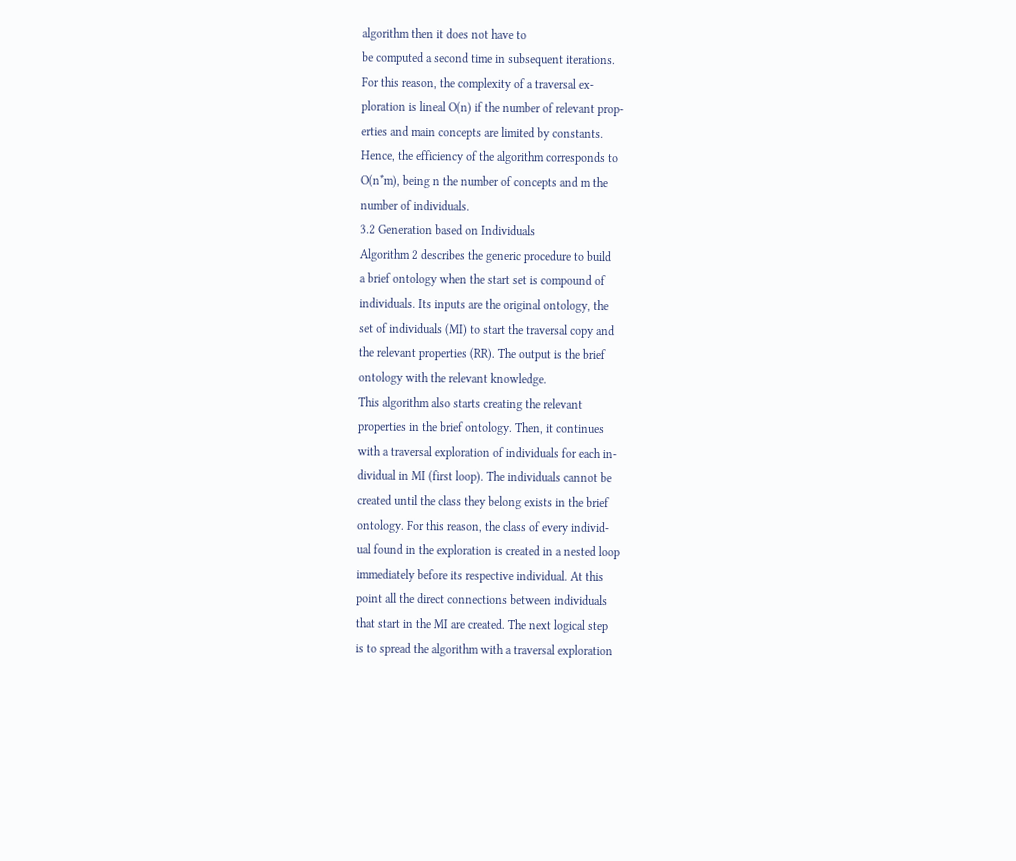algorithm then it does not have to
be computed a second time in subsequent iterations.
For this reason, the complexity of a traversal ex-
ploration is lineal O(n) if the number of relevant prop-
erties and main concepts are limited by constants.
Hence, the efficiency of the algorithm corresponds to
O(n*m), being n the number of concepts and m the
number of individuals.
3.2 Generation based on Individuals
Algorithm 2 describes the generic procedure to build
a brief ontology when the start set is compound of
individuals. Its inputs are the original ontology, the
set of individuals (MI) to start the traversal copy and
the relevant properties (RR). The output is the brief
ontology with the relevant knowledge.
This algorithm also starts creating the relevant
properties in the brief ontology. Then, it continues
with a traversal exploration of individuals for each in-
dividual in MI (first loop). The individuals cannot be
created until the class they belong exists in the brief
ontology. For this reason, the class of every individ-
ual found in the exploration is created in a nested loop
immediately before its respective individual. At this
point all the direct connections between individuals
that start in the MI are created. The next logical step
is to spread the algorithm with a traversal exploration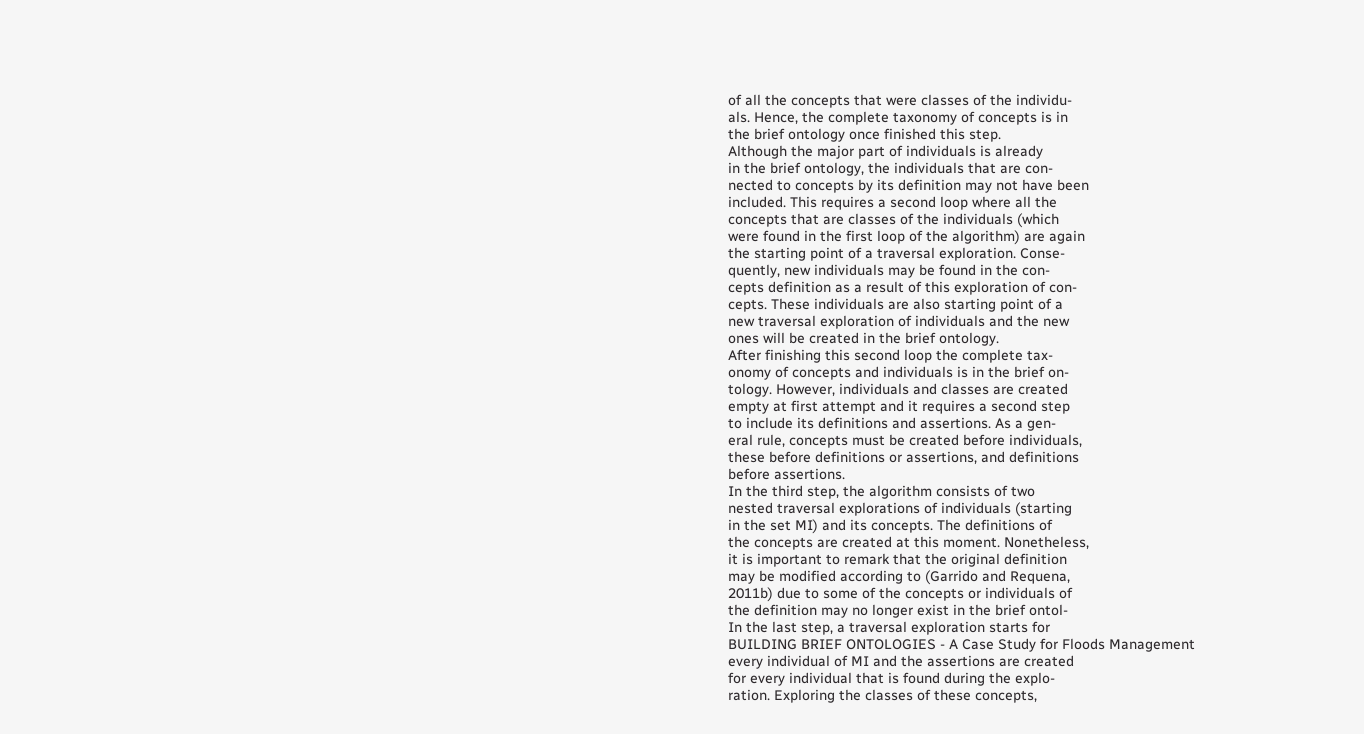of all the concepts that were classes of the individu-
als. Hence, the complete taxonomy of concepts is in
the brief ontology once finished this step.
Although the major part of individuals is already
in the brief ontology, the individuals that are con-
nected to concepts by its definition may not have been
included. This requires a second loop where all the
concepts that are classes of the individuals (which
were found in the first loop of the algorithm) are again
the starting point of a traversal exploration. Conse-
quently, new individuals may be found in the con-
cepts definition as a result of this exploration of con-
cepts. These individuals are also starting point of a
new traversal exploration of individuals and the new
ones will be created in the brief ontology.
After finishing this second loop the complete tax-
onomy of concepts and individuals is in the brief on-
tology. However, individuals and classes are created
empty at first attempt and it requires a second step
to include its definitions and assertions. As a gen-
eral rule, concepts must be created before individuals,
these before definitions or assertions, and definitions
before assertions.
In the third step, the algorithm consists of two
nested traversal explorations of individuals (starting
in the set MI) and its concepts. The definitions of
the concepts are created at this moment. Nonetheless,
it is important to remark that the original definition
may be modified according to (Garrido and Requena,
2011b) due to some of the concepts or individuals of
the definition may no longer exist in the brief ontol-
In the last step, a traversal exploration starts for
BUILDING BRIEF ONTOLOGIES - A Case Study for Floods Management
every individual of MI and the assertions are created
for every individual that is found during the explo-
ration. Exploring the classes of these concepts,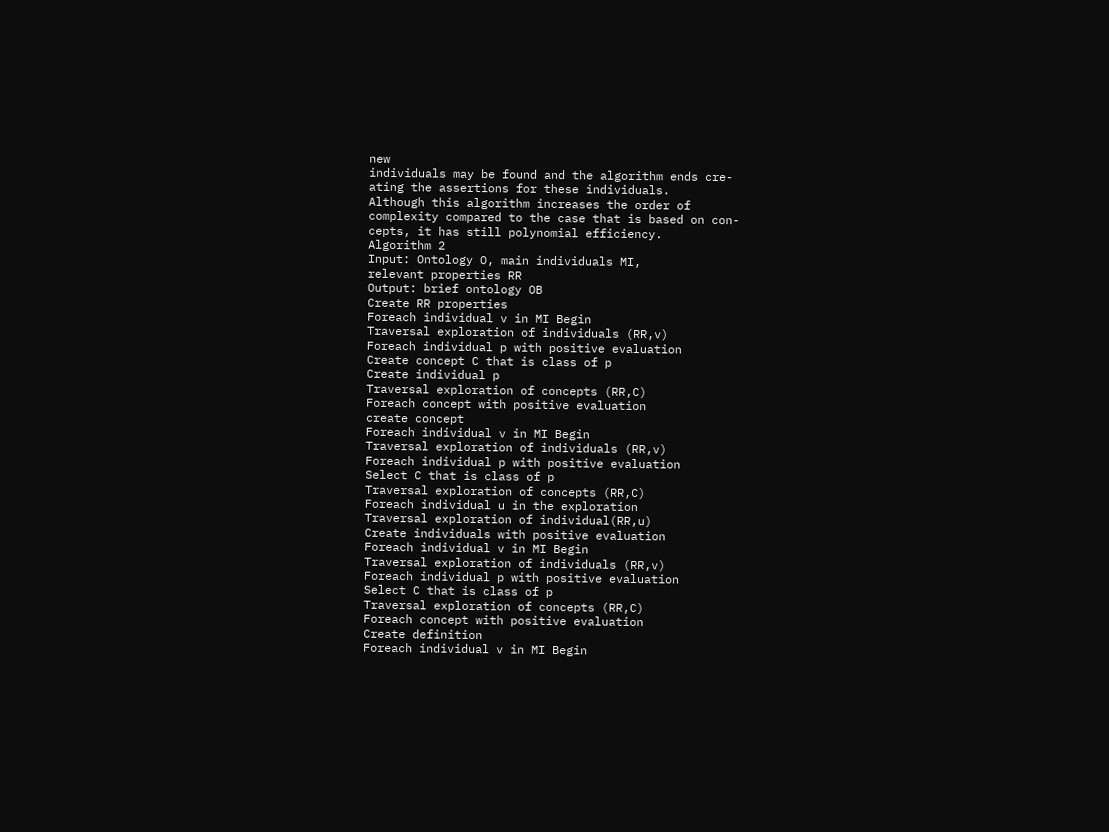new
individuals may be found and the algorithm ends cre-
ating the assertions for these individuals.
Although this algorithm increases the order of
complexity compared to the case that is based on con-
cepts, it has still polynomial efficiency.
Algorithm 2
Input: Ontology O, main individuals MI,
relevant properties RR
Output: brief ontology OB
Create RR properties
Foreach individual v in MI Begin
Traversal exploration of individuals (RR,v)
Foreach individual p with positive evaluation
Create concept C that is class of p
Create individual p
Traversal exploration of concepts (RR,C)
Foreach concept with positive evaluation
create concept
Foreach individual v in MI Begin
Traversal exploration of individuals (RR,v)
Foreach individual p with positive evaluation
Select C that is class of p
Traversal exploration of concepts (RR,C)
Foreach individual u in the exploration
Traversal exploration of individual(RR,u)
Create individuals with positive evaluation
Foreach individual v in MI Begin
Traversal exploration of individuals (RR,v)
Foreach individual p with positive evaluation
Select C that is class of p
Traversal exploration of concepts (RR,C)
Foreach concept with positive evaluation
Create definition
Foreach individual v in MI Begin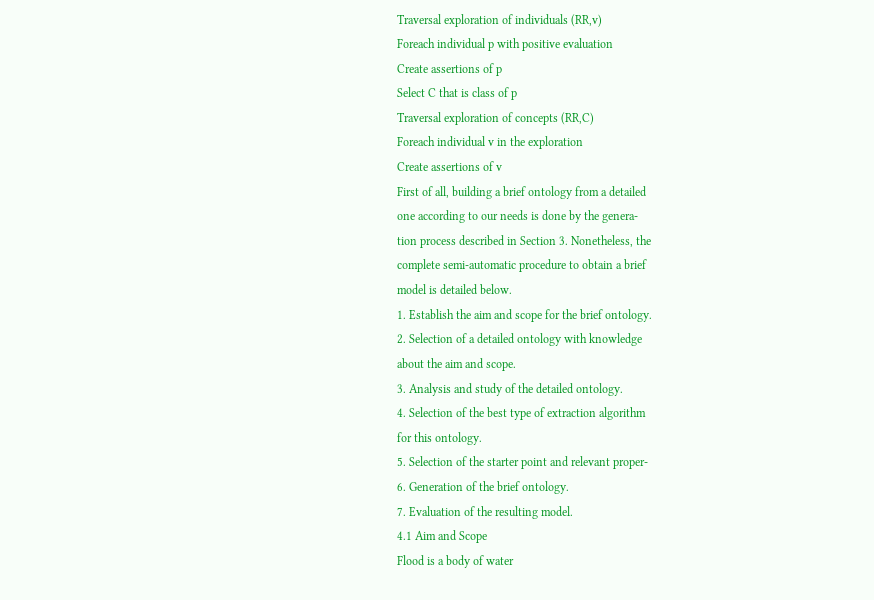Traversal exploration of individuals (RR,v)
Foreach individual p with positive evaluation
Create assertions of p
Select C that is class of p
Traversal exploration of concepts (RR,C)
Foreach individual v in the exploration
Create assertions of v
First of all, building a brief ontology from a detailed
one according to our needs is done by the genera-
tion process described in Section 3. Nonetheless, the
complete semi-automatic procedure to obtain a brief
model is detailed below.
1. Establish the aim and scope for the brief ontology.
2. Selection of a detailed ontology with knowledge
about the aim and scope.
3. Analysis and study of the detailed ontology.
4. Selection of the best type of extraction algorithm
for this ontology.
5. Selection of the starter point and relevant proper-
6. Generation of the brief ontology.
7. Evaluation of the resulting model.
4.1 Aim and Scope
Flood is a body of water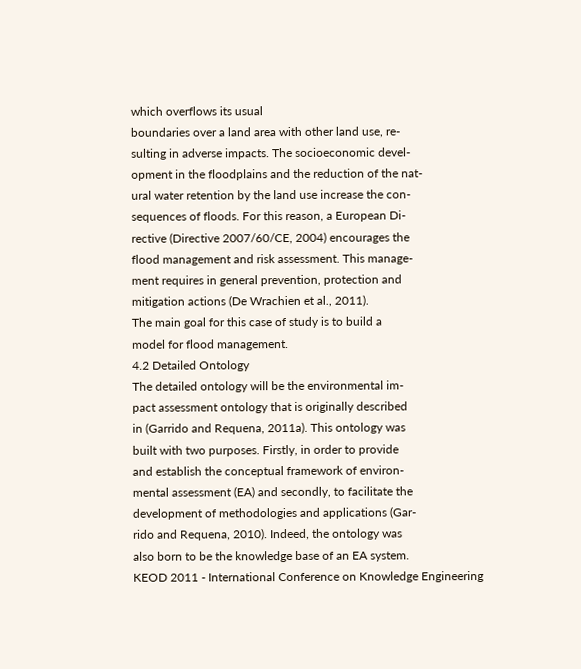which overflows its usual
boundaries over a land area with other land use, re-
sulting in adverse impacts. The socioeconomic devel-
opment in the floodplains and the reduction of the nat-
ural water retention by the land use increase the con-
sequences of floods. For this reason, a European Di-
rective (Directive 2007/60/CE, 2004) encourages the
flood management and risk assessment. This manage-
ment requires in general prevention, protection and
mitigation actions (De Wrachien et al., 2011).
The main goal for this case of study is to build a
model for flood management.
4.2 Detailed Ontology
The detailed ontology will be the environmental im-
pact assessment ontology that is originally described
in (Garrido and Requena, 2011a). This ontology was
built with two purposes. Firstly, in order to provide
and establish the conceptual framework of environ-
mental assessment (EA) and secondly, to facilitate the
development of methodologies and applications (Gar-
rido and Requena, 2010). Indeed, the ontology was
also born to be the knowledge base of an EA system.
KEOD 2011 - International Conference on Knowledge Engineering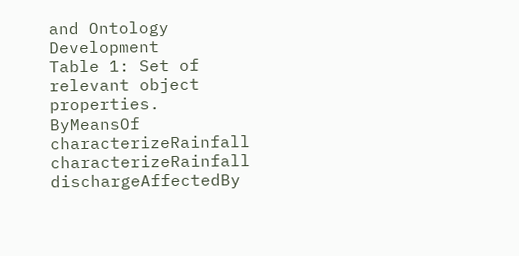and Ontology Development
Table 1: Set of relevant object properties.
ByMeansOf characterizeRainfall
characterizeRainfall dischargeAffectedBy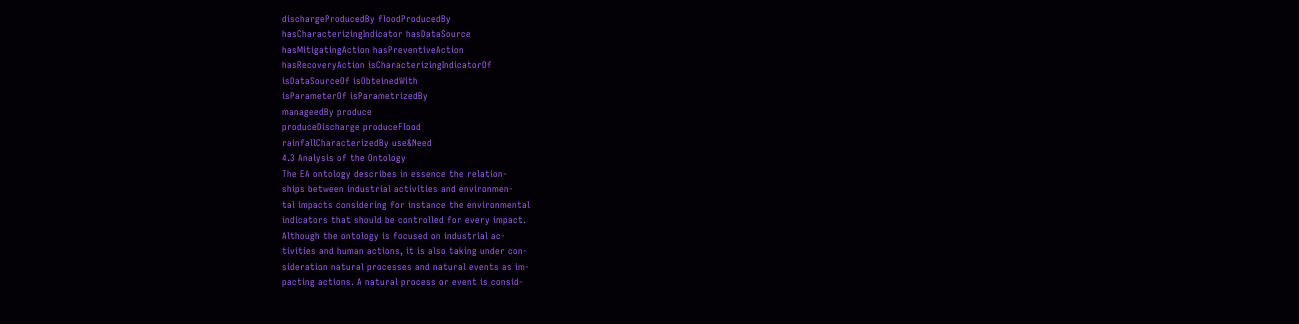dischargeProducedBy floodProducedBy
hasCharacterizingIndicator hasDataSource
hasMitigatingAction hasPreventiveAction
hasRecoveryAction isCharacterizingIndicatorOf
isDataSourceOf isObteinedWith
isParameterOf isParametrizedBy
manageedBy produce
produceDischarge produceFlood
rainfallCharacterizedBy use&Need
4.3 Analysis of the Ontology
The EA ontology describes in essence the relation-
ships between industrial activities and environmen-
tal impacts considering for instance the environmental
indicators that should be controlled for every impact.
Although the ontology is focused on industrial ac-
tivities and human actions, it is also taking under con-
sideration natural processes and natural events as im-
pacting actions. A natural process or event is consid-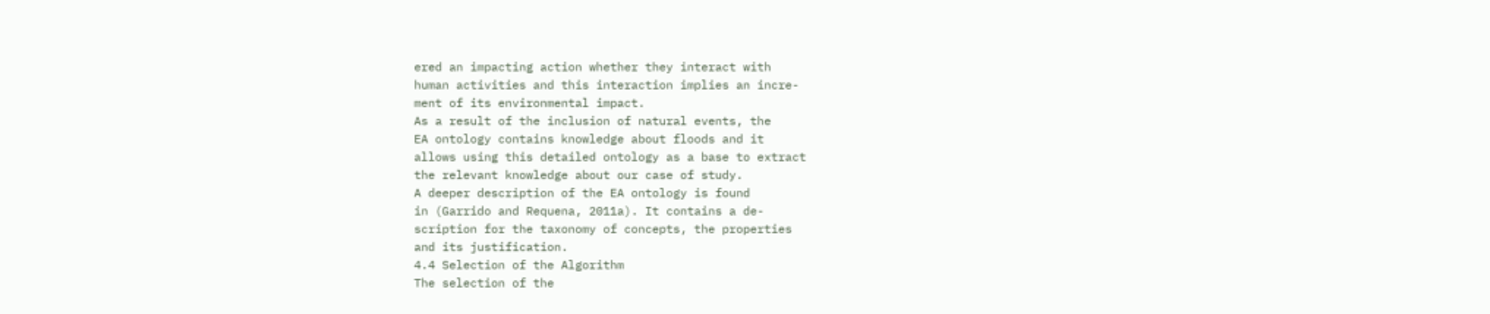ered an impacting action whether they interact with
human activities and this interaction implies an incre-
ment of its environmental impact.
As a result of the inclusion of natural events, the
EA ontology contains knowledge about floods and it
allows using this detailed ontology as a base to extract
the relevant knowledge about our case of study.
A deeper description of the EA ontology is found
in (Garrido and Requena, 2011a). It contains a de-
scription for the taxonomy of concepts, the properties
and its justification.
4.4 Selection of the Algorithm
The selection of the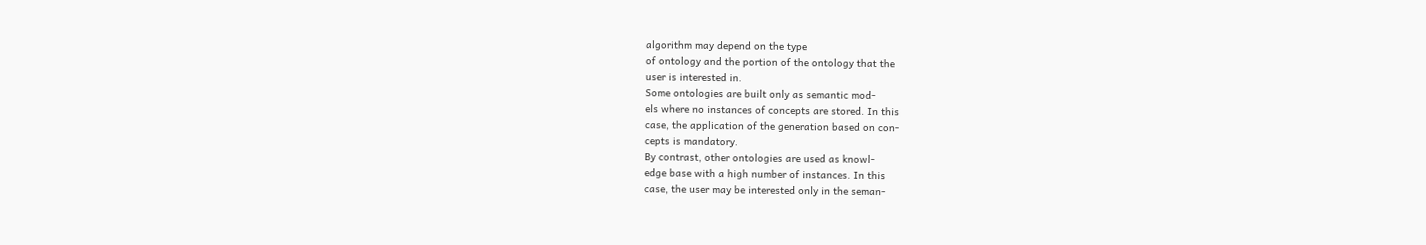algorithm may depend on the type
of ontology and the portion of the ontology that the
user is interested in.
Some ontologies are built only as semantic mod-
els where no instances of concepts are stored. In this
case, the application of the generation based on con-
cepts is mandatory.
By contrast, other ontologies are used as knowl-
edge base with a high number of instances. In this
case, the user may be interested only in the seman-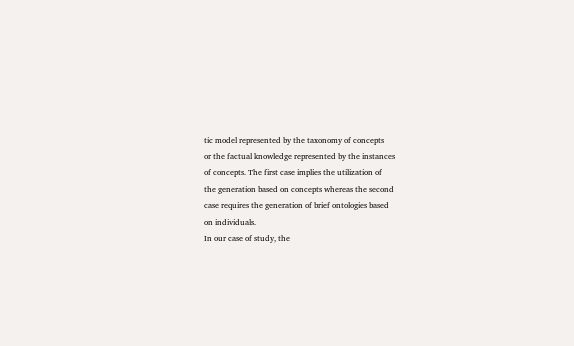tic model represented by the taxonomy of concepts
or the factual knowledge represented by the instances
of concepts. The first case implies the utilization of
the generation based on concepts whereas the second
case requires the generation of brief ontologies based
on individuals.
In our case of study, the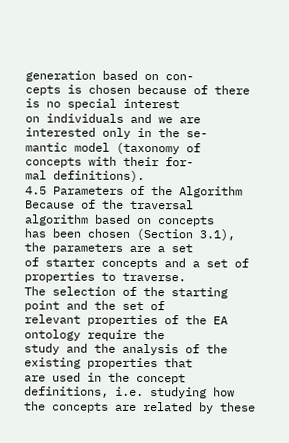generation based on con-
cepts is chosen because of there is no special interest
on individuals and we are interested only in the se-
mantic model (taxonomy of concepts with their for-
mal definitions).
4.5 Parameters of the Algorithm
Because of the traversal algorithm based on concepts
has been chosen (Section 3.1), the parameters are a set
of starter concepts and a set of properties to traverse.
The selection of the starting point and the set of
relevant properties of the EA ontology require the
study and the analysis of the existing properties that
are used in the concept definitions, i.e. studying how
the concepts are related by these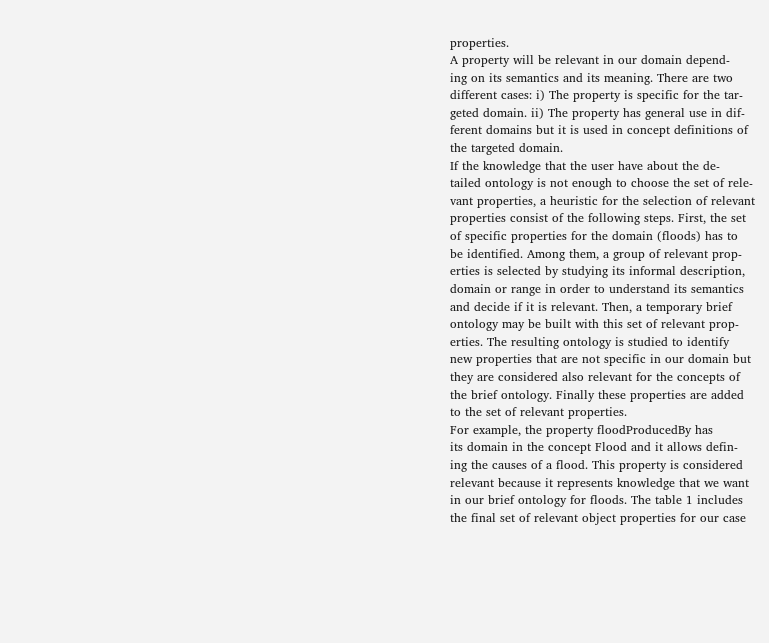properties.
A property will be relevant in our domain depend-
ing on its semantics and its meaning. There are two
different cases: i) The property is specific for the tar-
geted domain. ii) The property has general use in dif-
ferent domains but it is used in concept definitions of
the targeted domain.
If the knowledge that the user have about the de-
tailed ontology is not enough to choose the set of rele-
vant properties, a heuristic for the selection of relevant
properties consist of the following steps. First, the set
of specific properties for the domain (floods) has to
be identified. Among them, a group of relevant prop-
erties is selected by studying its informal description,
domain or range in order to understand its semantics
and decide if it is relevant. Then, a temporary brief
ontology may be built with this set of relevant prop-
erties. The resulting ontology is studied to identify
new properties that are not specific in our domain but
they are considered also relevant for the concepts of
the brief ontology. Finally these properties are added
to the set of relevant properties.
For example, the property floodProducedBy has
its domain in the concept Flood and it allows defin-
ing the causes of a flood. This property is considered
relevant because it represents knowledge that we want
in our brief ontology for floods. The table 1 includes
the final set of relevant object properties for our case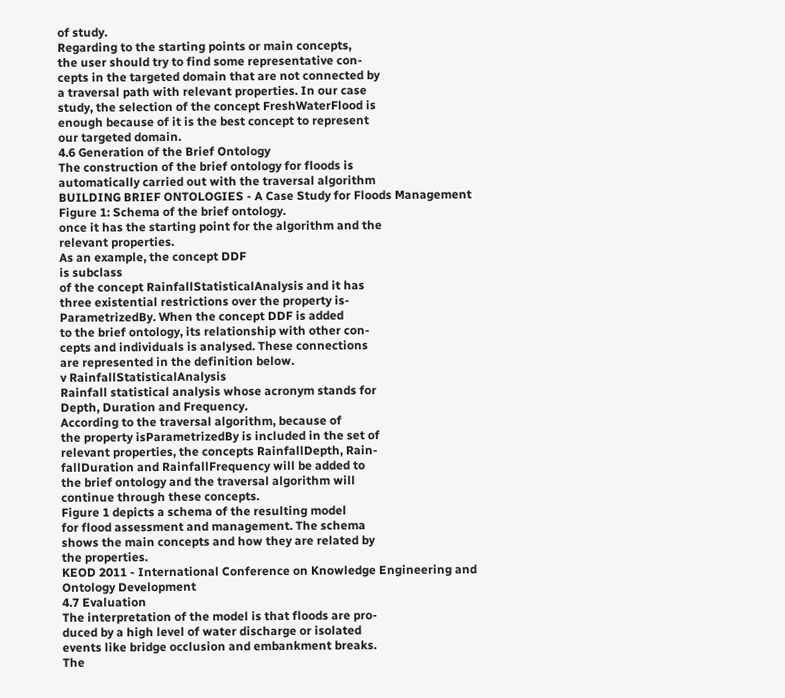of study.
Regarding to the starting points or main concepts,
the user should try to find some representative con-
cepts in the targeted domain that are not connected by
a traversal path with relevant properties. In our case
study, the selection of the concept FreshWaterFlood is
enough because of it is the best concept to represent
our targeted domain.
4.6 Generation of the Brief Ontology
The construction of the brief ontology for floods is
automatically carried out with the traversal algorithm
BUILDING BRIEF ONTOLOGIES - A Case Study for Floods Management
Figure 1: Schema of the brief ontology.
once it has the starting point for the algorithm and the
relevant properties.
As an example, the concept DDF
is subclass
of the concept RainfallStatisticalAnalysis and it has
three existential restrictions over the property is-
ParametrizedBy. When the concept DDF is added
to the brief ontology, its relationship with other con-
cepts and individuals is analysed. These connections
are represented in the definition below.
v RainfallStatisticalAnalysis
Rainfall statistical analysis whose acronym stands for
Depth, Duration and Frequency.
According to the traversal algorithm, because of
the property isParametrizedBy is included in the set of
relevant properties, the concepts RainfallDepth, Rain-
fallDuration and RainfallFrequency will be added to
the brief ontology and the traversal algorithm will
continue through these concepts.
Figure 1 depicts a schema of the resulting model
for flood assessment and management. The schema
shows the main concepts and how they are related by
the properties.
KEOD 2011 - International Conference on Knowledge Engineering and Ontology Development
4.7 Evaluation
The interpretation of the model is that floods are pro-
duced by a high level of water discharge or isolated
events like bridge occlusion and embankment breaks.
The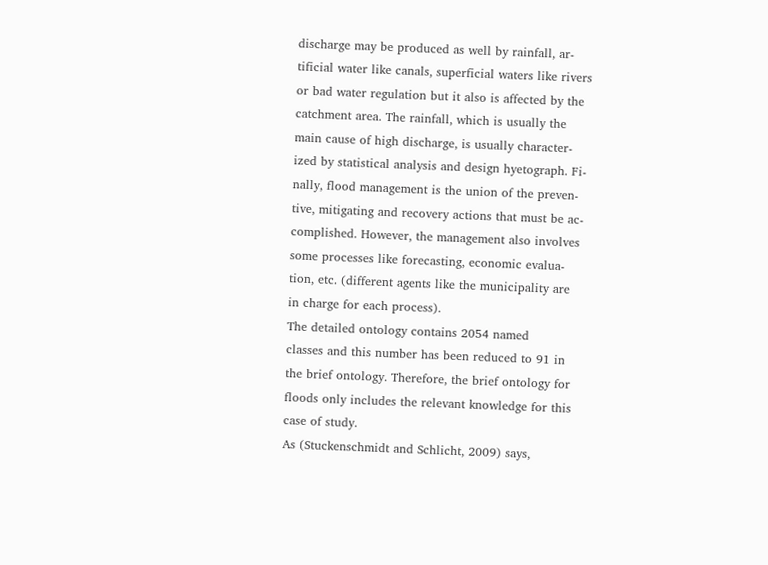discharge may be produced as well by rainfall, ar-
tificial water like canals, superficial waters like rivers
or bad water regulation but it also is affected by the
catchment area. The rainfall, which is usually the
main cause of high discharge, is usually character-
ized by statistical analysis and design hyetograph. Fi-
nally, flood management is the union of the preven-
tive, mitigating and recovery actions that must be ac-
complished. However, the management also involves
some processes like forecasting, economic evalua-
tion, etc. (different agents like the municipality are
in charge for each process).
The detailed ontology contains 2054 named
classes and this number has been reduced to 91 in
the brief ontology. Therefore, the brief ontology for
floods only includes the relevant knowledge for this
case of study.
As (Stuckenschmidt and Schlicht, 2009) says,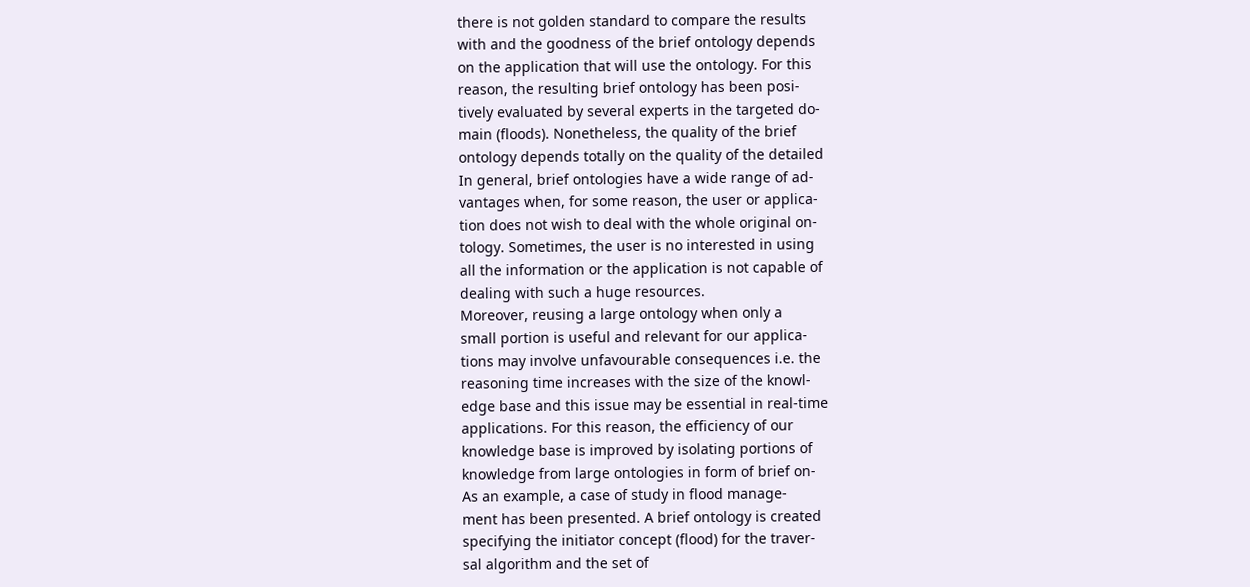there is not golden standard to compare the results
with and the goodness of the brief ontology depends
on the application that will use the ontology. For this
reason, the resulting brief ontology has been posi-
tively evaluated by several experts in the targeted do-
main (floods). Nonetheless, the quality of the brief
ontology depends totally on the quality of the detailed
In general, brief ontologies have a wide range of ad-
vantages when, for some reason, the user or applica-
tion does not wish to deal with the whole original on-
tology. Sometimes, the user is no interested in using
all the information or the application is not capable of
dealing with such a huge resources.
Moreover, reusing a large ontology when only a
small portion is useful and relevant for our applica-
tions may involve unfavourable consequences i.e. the
reasoning time increases with the size of the knowl-
edge base and this issue may be essential in real-time
applications. For this reason, the efficiency of our
knowledge base is improved by isolating portions of
knowledge from large ontologies in form of brief on-
As an example, a case of study in flood manage-
ment has been presented. A brief ontology is created
specifying the initiator concept (flood) for the traver-
sal algorithm and the set of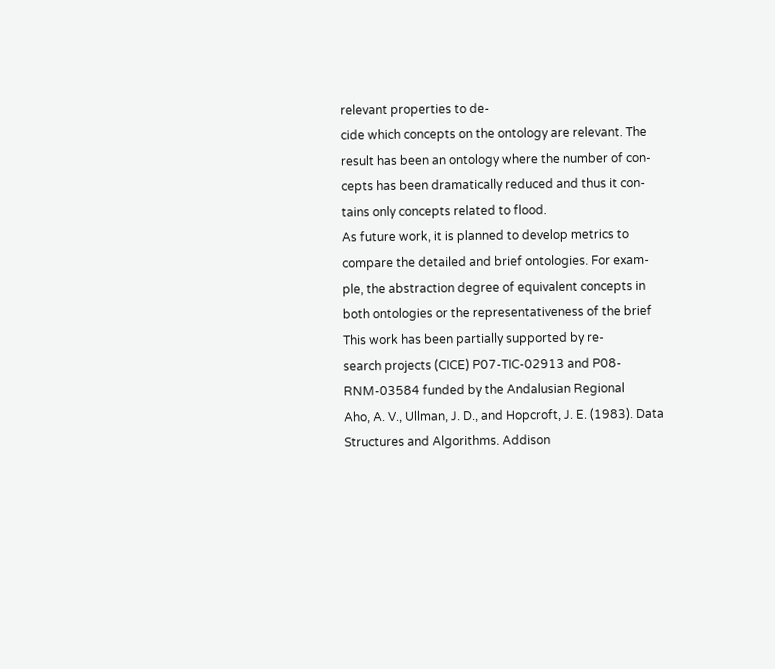relevant properties to de-
cide which concepts on the ontology are relevant. The
result has been an ontology where the number of con-
cepts has been dramatically reduced and thus it con-
tains only concepts related to flood.
As future work, it is planned to develop metrics to
compare the detailed and brief ontologies. For exam-
ple, the abstraction degree of equivalent concepts in
both ontologies or the representativeness of the brief
This work has been partially supported by re-
search projects (CICE) P07-TIC-02913 and P08-
RNM-03584 funded by the Andalusian Regional
Aho, A. V., Ullman, J. D., and Hopcroft, J. E. (1983). Data
Structures and Algorithms. Addison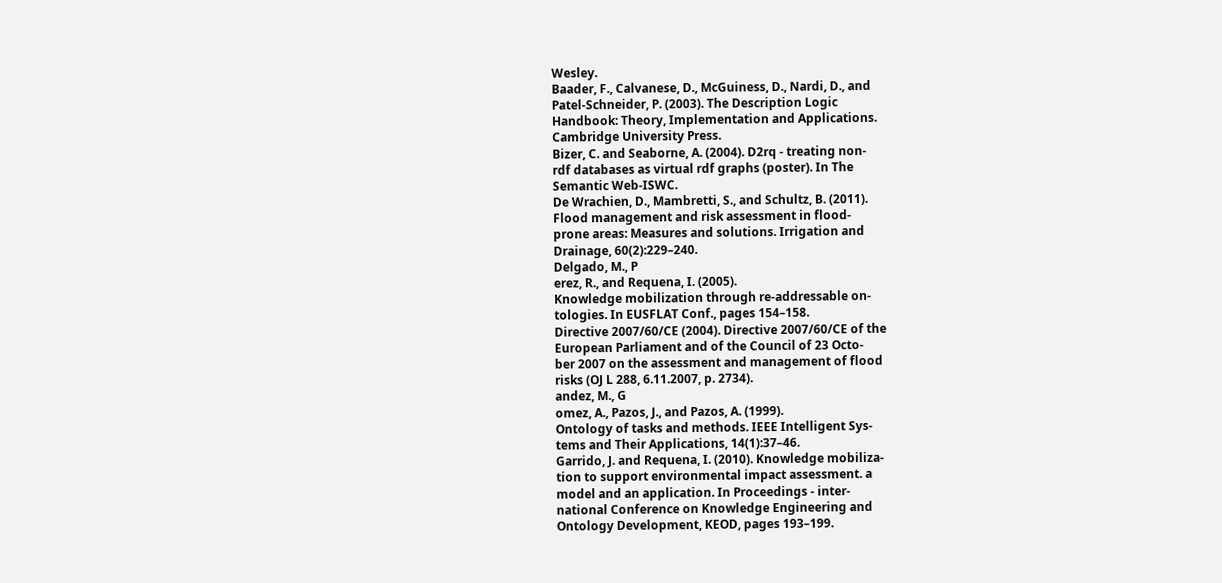Wesley.
Baader, F., Calvanese, D., McGuiness, D., Nardi, D., and
Patel-Schneider, P. (2003). The Description Logic
Handbook: Theory, Implementation and Applications.
Cambridge University Press.
Bizer, C. and Seaborne, A. (2004). D2rq - treating non-
rdf databases as virtual rdf graphs (poster). In The
Semantic Web-ISWC.
De Wrachien, D., Mambretti, S., and Schultz, B. (2011).
Flood management and risk assessment in flood-
prone areas: Measures and solutions. Irrigation and
Drainage, 60(2):229–240.
Delgado, M., P
erez, R., and Requena, I. (2005).
Knowledge mobilization through re-addressable on-
tologies. In EUSFLAT Conf., pages 154–158.
Directive 2007/60/CE (2004). Directive 2007/60/CE of the
European Parliament and of the Council of 23 Octo-
ber 2007 on the assessment and management of flood
risks (OJ L 288, 6.11.2007, p. 2734).
andez, M., G
omez, A., Pazos, J., and Pazos, A. (1999).
Ontology of tasks and methods. IEEE Intelligent Sys-
tems and Their Applications, 14(1):37–46.
Garrido, J. and Requena, I. (2010). Knowledge mobiliza-
tion to support environmental impact assessment. a
model and an application. In Proceedings - inter-
national Conference on Knowledge Engineering and
Ontology Development, KEOD, pages 193–199.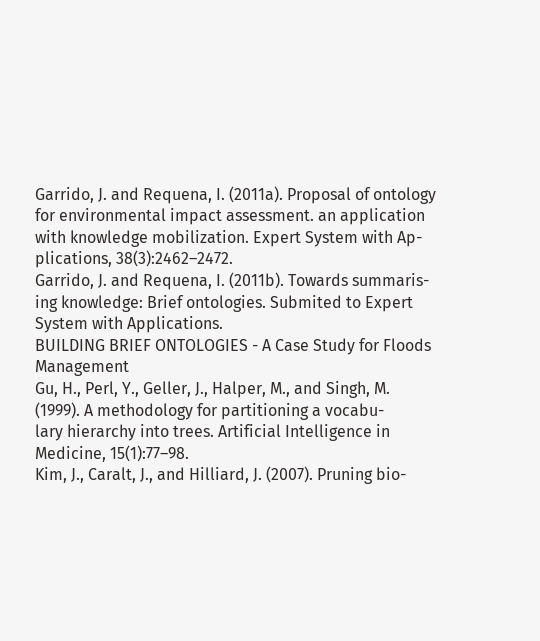Garrido, J. and Requena, I. (2011a). Proposal of ontology
for environmental impact assessment. an application
with knowledge mobilization. Expert System with Ap-
plications, 38(3):2462–2472.
Garrido, J. and Requena, I. (2011b). Towards summaris-
ing knowledge: Brief ontologies. Submited to Expert
System with Applications.
BUILDING BRIEF ONTOLOGIES - A Case Study for Floods Management
Gu, H., Perl, Y., Geller, J., Halper, M., and Singh, M.
(1999). A methodology for partitioning a vocabu-
lary hierarchy into trees. Artificial Intelligence in
Medicine, 15(1):77–98.
Kim, J., Caralt, J., and Hilliard, J. (2007). Pruning bio-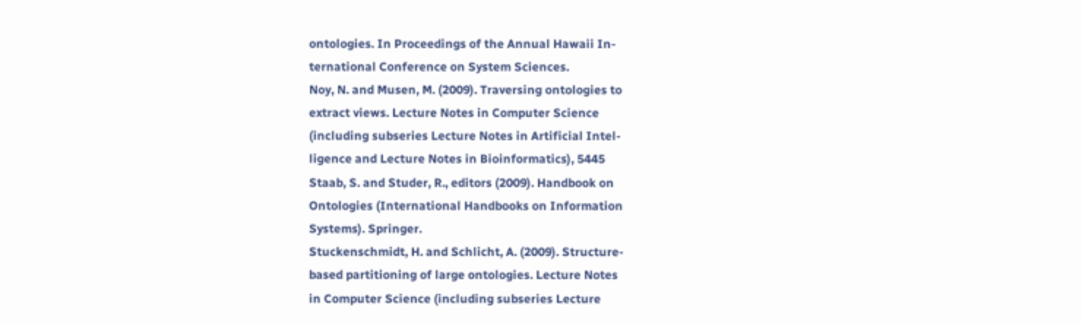ontologies. In Proceedings of the Annual Hawaii In-
ternational Conference on System Sciences.
Noy, N. and Musen, M. (2009). Traversing ontologies to
extract views. Lecture Notes in Computer Science
(including subseries Lecture Notes in Artificial Intel-
ligence and Lecture Notes in Bioinformatics), 5445
Staab, S. and Studer, R., editors (2009). Handbook on
Ontologies (International Handbooks on Information
Systems). Springer.
Stuckenschmidt, H. and Schlicht, A. (2009). Structure-
based partitioning of large ontologies. Lecture Notes
in Computer Science (including subseries Lecture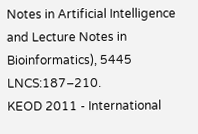Notes in Artificial Intelligence and Lecture Notes in
Bioinformatics), 5445 LNCS:187–210.
KEOD 2011 - International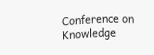Conference on Knowledge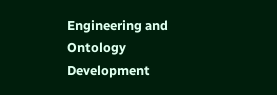Engineering and Ontology Development